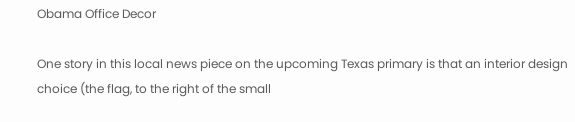Obama Office Decor

One story in this local news piece on the upcoming Texas primary is that an interior design choice (the flag, to the right of the small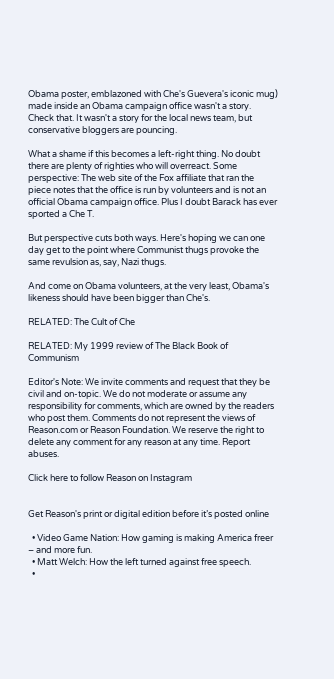Obama poster, emblazoned with Che's Guevera's iconic mug) made inside an Obama campaign office wasn't a story. Check that. It wasn't a story for the local news team, but conservative bloggers are pouncing.

What a shame if this becomes a left-right thing. No doubt there are plenty of righties who will overreact. Some perspective: The web site of the Fox affiliate that ran the piece notes that the office is run by volunteers and is not an official Obama campaign office. Plus I doubt Barack has ever sported a Che T.

But perspective cuts both ways. Here's hoping we can one day get to the point where Communist thugs provoke the same revulsion as, say, Nazi thugs.

And come on Obama volunteers, at the very least, Obama's likeness should have been bigger than Che's.

RELATED: The Cult of Che

RELATED: My 1999 review of The Black Book of Communism

Editor's Note: We invite comments and request that they be civil and on-topic. We do not moderate or assume any responsibility for comments, which are owned by the readers who post them. Comments do not represent the views of Reason.com or Reason Foundation. We reserve the right to delete any comment for any reason at any time. Report abuses.

Click here to follow Reason on Instagram


Get Reason's print or digital edition before it’s posted online

  • Video Game Nation: How gaming is making America freer – and more fun.
  • Matt Welch: How the left turned against free speech.
  •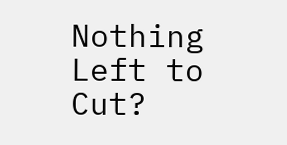Nothing Left to Cut?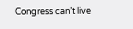Congress can’t live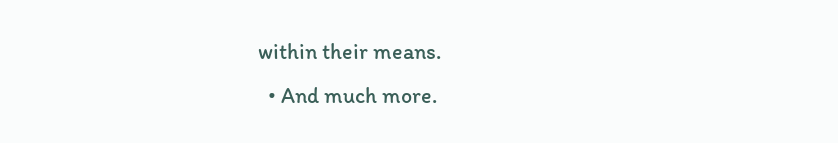within their means.
  • And much more.